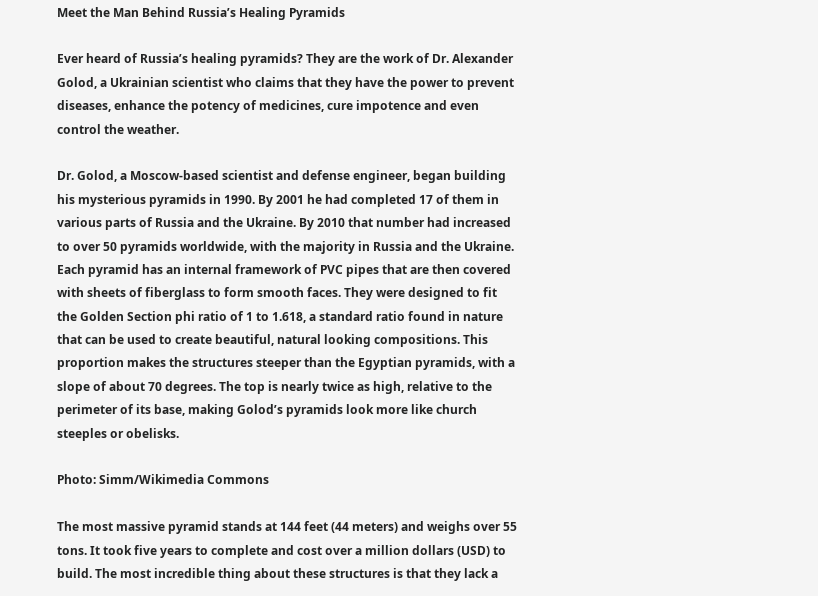Meet the Man Behind Russia’s Healing Pyramids

Ever heard of Russia’s healing pyramids? They are the work of Dr. Alexander Golod, a Ukrainian scientist who claims that they have the power to prevent diseases, enhance the potency of medicines, cure impotence and even control the weather.

Dr. Golod, a Moscow-based scientist and defense engineer, began building his mysterious pyramids in 1990. By 2001 he had completed 17 of them in various parts of Russia and the Ukraine. By 2010 that number had increased to over 50 pyramids worldwide, with the majority in Russia and the Ukraine. Each pyramid has an internal framework of PVC pipes that are then covered with sheets of fiberglass to form smooth faces. They were designed to fit the Golden Section phi ratio of 1 to 1.618, a standard ratio found in nature that can be used to create beautiful, natural looking compositions. This proportion makes the structures steeper than the Egyptian pyramids, with a slope of about 70 degrees. The top is nearly twice as high, relative to the perimeter of its base, making Golod’s pyramids look more like church steeples or obelisks.

Photo: Simm/Wikimedia Commons

The most massive pyramid stands at 144 feet (44 meters) and weighs over 55 tons. It took five years to complete and cost over a million dollars (USD) to build. The most incredible thing about these structures is that they lack a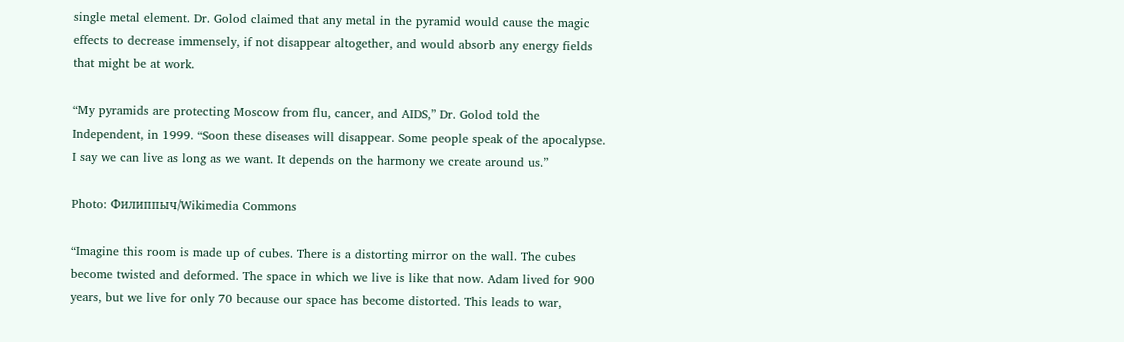single metal element. Dr. Golod claimed that any metal in the pyramid would cause the magic effects to decrease immensely, if not disappear altogether, and would absorb any energy fields that might be at work.

“My pyramids are protecting Moscow from flu, cancer, and AIDS,” Dr. Golod told the Independent, in 1999. “Soon these diseases will disappear. Some people speak of the apocalypse. I say we can live as long as we want. It depends on the harmony we create around us.”

Photo: Филиппыч/Wikimedia Commons

“Imagine this room is made up of cubes. There is a distorting mirror on the wall. The cubes become twisted and deformed. The space in which we live is like that now. Adam lived for 900 years, but we live for only 70 because our space has become distorted. This leads to war,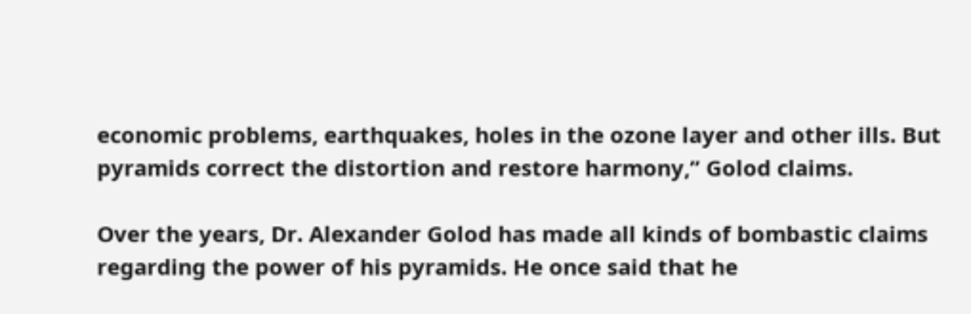economic problems, earthquakes, holes in the ozone layer and other ills. But pyramids correct the distortion and restore harmony,” Golod claims.

Over the years, Dr. Alexander Golod has made all kinds of bombastic claims regarding the power of his pyramids. He once said that he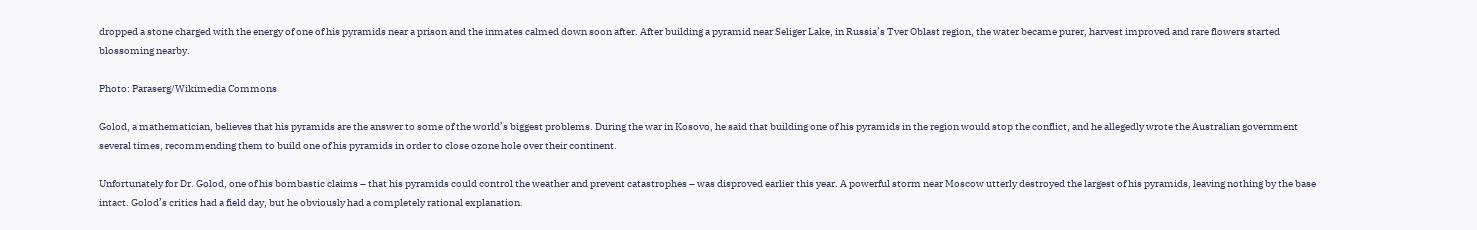dropped a stone charged with the energy of one of his pyramids near a prison and the inmates calmed down soon after. After building a pyramid near Seliger Lake, in Russia’s Tver Oblast region, the water became purer, harvest improved and rare flowers started blossoming nearby.

Photo: Paraserg/Wikimedia Commons

Golod, a mathematician, believes that his pyramids are the answer to some of the world’s biggest problems. During the war in Kosovo, he said that building one of his pyramids in the region would stop the conflict, and he allegedly wrote the Australian government several times, recommending them to build one of his pyramids in order to close ozone hole over their continent.

Unfortunately for Dr. Golod, one of his bombastic claims – that his pyramids could control the weather and prevent catastrophes – was disproved earlier this year. A powerful storm near Moscow utterly destroyed the largest of his pyramids, leaving nothing by the base intact. Golod’s critics had a field day, but he obviously had a completely rational explanation.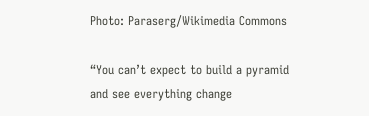Photo: Paraserg/Wikimedia Commons

“You can’t expect to build a pyramid and see everything change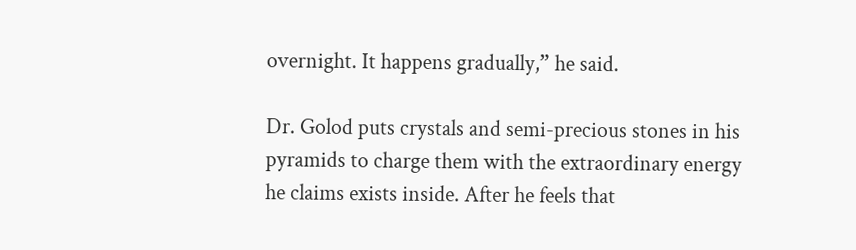overnight. It happens gradually,” he said.

Dr. Golod puts crystals and semi-precious stones in his pyramids to charge them with the extraordinary energy he claims exists inside. After he feels that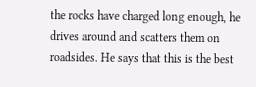the rocks have charged long enough, he drives around and scatters them on roadsides. He says that this is the best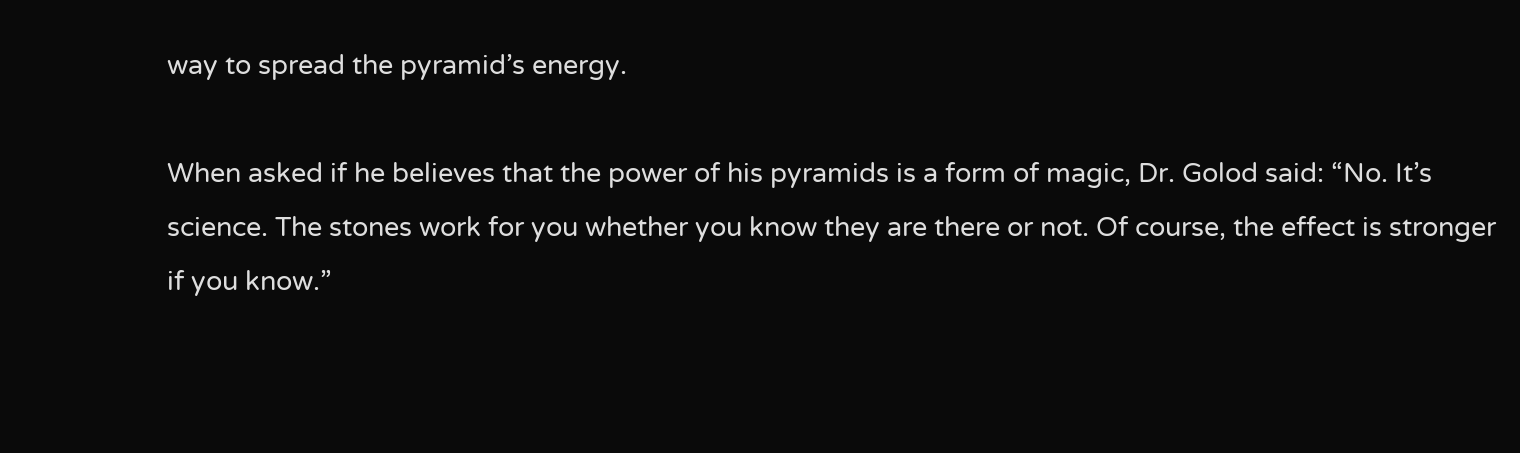way to spread the pyramid’s energy.

When asked if he believes that the power of his pyramids is a form of magic, Dr. Golod said: “No. It’s science. The stones work for you whether you know they are there or not. Of course, the effect is stronger if you know.”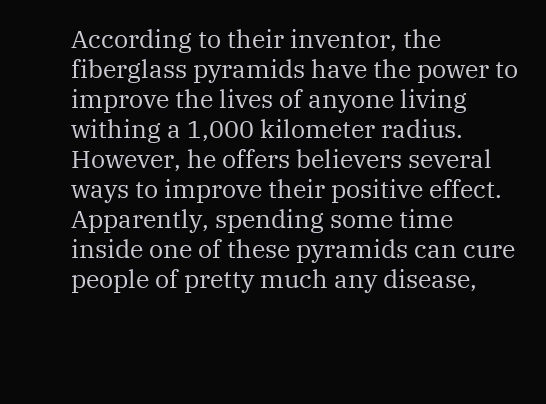According to their inventor, the fiberglass pyramids have the power to improve the lives of anyone living withing a 1,000 kilometer radius. However, he offers believers several ways to improve their positive effect. Apparently, spending some time inside one of these pyramids can cure people of pretty much any disease,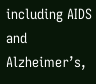including AIDS and Alzheimer’s,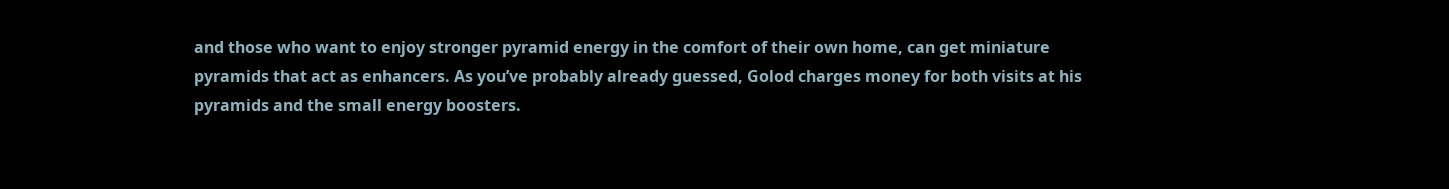and those who want to enjoy stronger pyramid energy in the comfort of their own home, can get miniature pyramids that act as enhancers. As you’ve probably already guessed, Golod charges money for both visits at his pyramids and the small energy boosters.